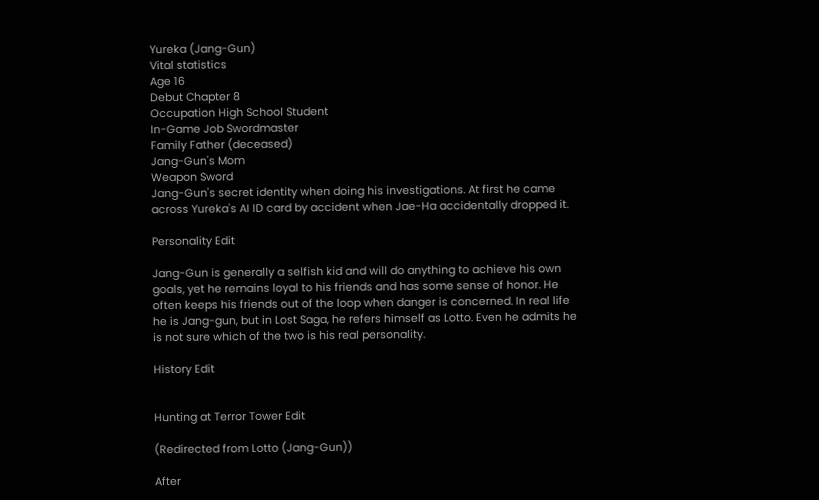Yureka (Jang-Gun)
Vital statistics
Age 16
Debut Chapter 8
Occupation High School Student
In-Game Job Swordmaster
Family Father (deceased)
Jang-Gun's Mom
Weapon Sword
Jang-Gun's secret identity when doing his investigations. At first he came across Yureka's AI ID card by accident when Jae-Ha accidentally dropped it.

Personality Edit

Jang-Gun is generally a selfish kid and will do anything to achieve his own goals, yet he remains loyal to his friends and has some sense of honor. He often keeps his friends out of the loop when danger is concerned. In real life he is Jang-gun, but in Lost Saga, he refers himself as Lotto. Even he admits he is not sure which of the two is his real personality.

History Edit


Hunting at Terror Tower Edit

(Redirected from Lotto (Jang-Gun))

After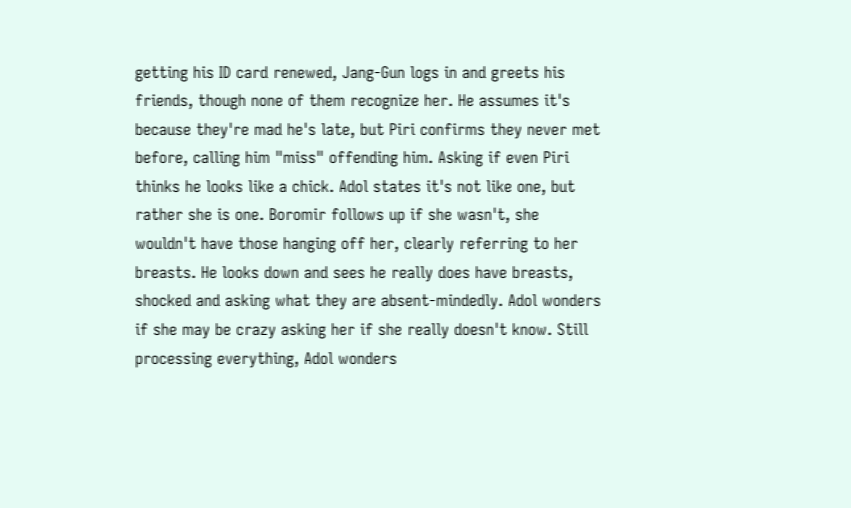getting his ID card renewed, Jang-Gun logs in and greets his friends, though none of them recognize her. He assumes it's because they're mad he's late, but Piri confirms they never met before, calling him "miss" offending him. Asking if even Piri thinks he looks like a chick. Adol states it's not like one, but rather she is one. Boromir follows up if she wasn't, she wouldn't have those hanging off her, clearly referring to her breasts. He looks down and sees he really does have breasts, shocked and asking what they are absent-mindedly. Adol wonders if she may be crazy asking her if she really doesn't know. Still processing everything, Adol wonders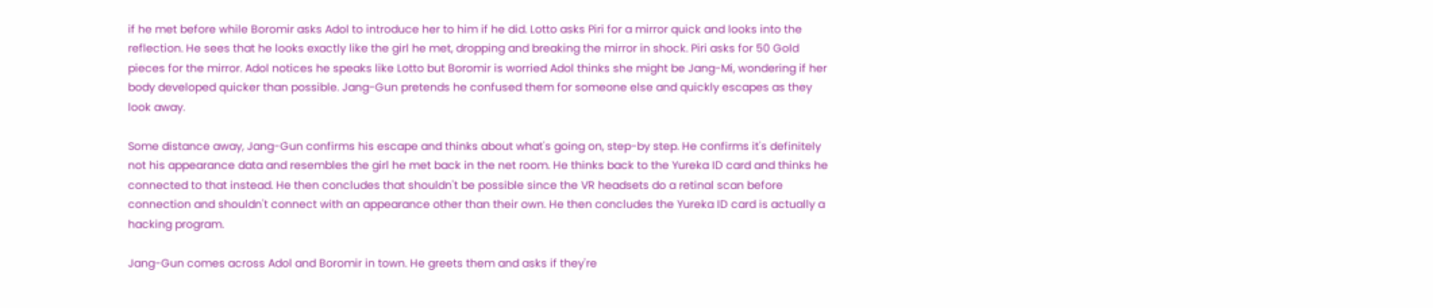if he met before while Boromir asks Adol to introduce her to him if he did. Lotto asks Piri for a mirror quick and looks into the reflection. He sees that he looks exactly like the girl he met, dropping and breaking the mirror in shock. Piri asks for 50 Gold pieces for the mirror. Adol notices he speaks like Lotto but Boromir is worried Adol thinks she might be Jang-Mi, wondering if her body developed quicker than possible. Jang-Gun pretends he confused them for someone else and quickly escapes as they look away.

Some distance away, Jang-Gun confirms his escape and thinks about what's going on, step-by step. He confirms it's definitely not his appearance data and resembles the girl he met back in the net room. He thinks back to the Yureka ID card and thinks he connected to that instead. He then concludes that shouldn't be possible since the VR headsets do a retinal scan before connection and shouldn't connect with an appearance other than their own. He then concludes the Yureka ID card is actually a hacking program.

Jang-Gun comes across Adol and Boromir in town. He greets them and asks if they're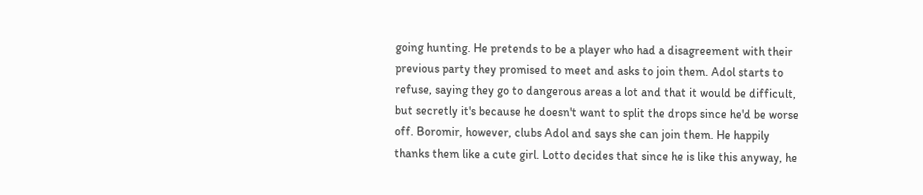going hunting. He pretends to be a player who had a disagreement with their previous party they promised to meet and asks to join them. Adol starts to refuse, saying they go to dangerous areas a lot and that it would be difficult, but secretly it's because he doesn't want to split the drops since he'd be worse off. Boromir, however, clubs Adol and says she can join them. He happily thanks them like a cute girl. Lotto decides that since he is like this anyway, he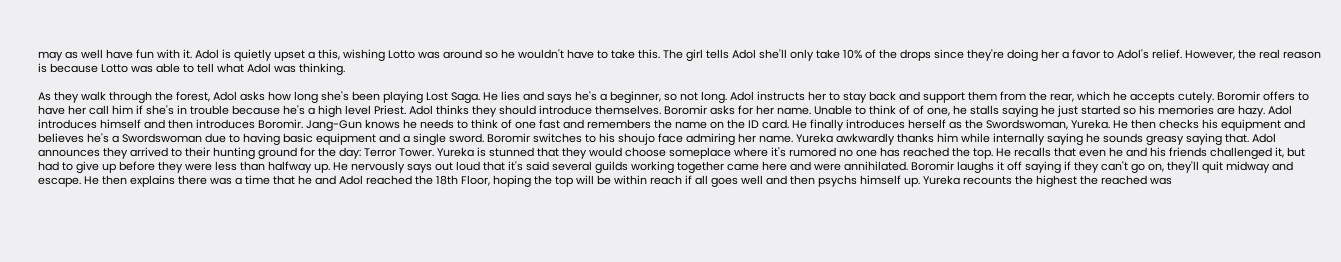may as well have fun with it. Adol is quietly upset a this, wishing Lotto was around so he wouldn't have to take this. The girl tells Adol she'll only take 10% of the drops since they're doing her a favor to Adol's relief. However, the real reason is because Lotto was able to tell what Adol was thinking.

As they walk through the forest, Adol asks how long she's been playing Lost Saga. He lies and says he's a beginner, so not long. Adol instructs her to stay back and support them from the rear, which he accepts cutely. Boromir offers to have her call him if she's in trouble because he's a high level Priest. Adol thinks they should introduce themselves. Boromir asks for her name. Unable to think of of one, he stalls saying he just started so his memories are hazy. Adol introduces himself and then introduces Boromir. Jang-Gun knows he needs to think of one fast and remembers the name on the ID card. He finally introduces herself as the Swordswoman, Yureka. He then checks his equipment and believes he's a Swordswoman due to having basic equipment and a single sword. Boromir switches to his shoujo face admiring her name. Yureka awkwardly thanks him while internally saying he sounds greasy saying that. Adol announces they arrived to their hunting ground for the day: Terror Tower. Yureka is stunned that they would choose someplace where it's rumored no one has reached the top. He recalls that even he and his friends challenged it, but had to give up before they were less than halfway up. He nervously says out loud that it's said several guilds working together came here and were annihilated. Boromir laughs it off saying if they can't go on, they'll quit midway and escape. He then explains there was a time that he and Adol reached the 18th Floor, hoping the top will be within reach if all goes well and then psychs himself up. Yureka recounts the highest the reached was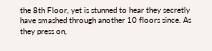the 8th Floor, yet is stunned to hear they secretly have smashed through another 10 floors since. As they press on,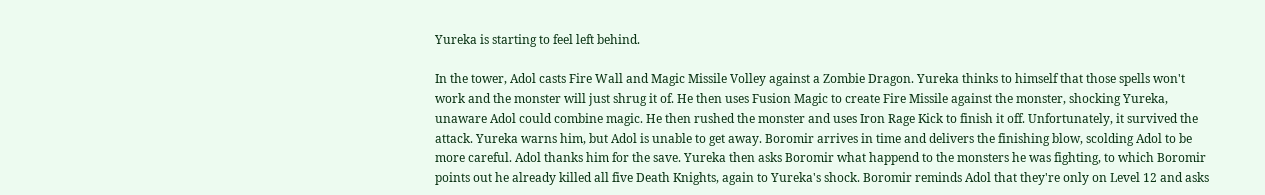Yureka is starting to feel left behind.

In the tower, Adol casts Fire Wall and Magic Missile Volley against a Zombie Dragon. Yureka thinks to himself that those spells won't work and the monster will just shrug it of. He then uses Fusion Magic to create Fire Missile against the monster, shocking Yureka, unaware Adol could combine magic. He then rushed the monster and uses Iron Rage Kick to finish it off. Unfortunately, it survived the attack. Yureka warns him, but Adol is unable to get away. Boromir arrives in time and delivers the finishing blow, scolding Adol to be more careful. Adol thanks him for the save. Yureka then asks Boromir what happend to the monsters he was fighting, to which Boromir points out he already killed all five Death Knights, again to Yureka's shock. Boromir reminds Adol that they're only on Level 12 and asks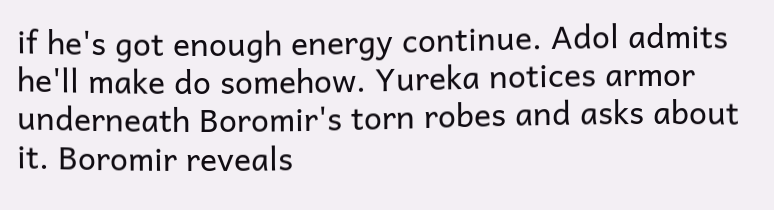if he's got enough energy continue. Adol admits he'll make do somehow. Yureka notices armor underneath Boromir's torn robes and asks about it. Boromir reveals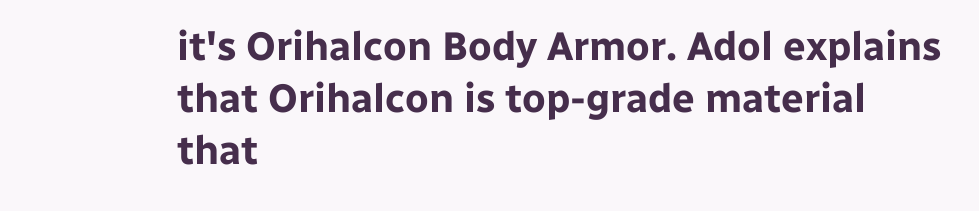it's Orihalcon Body Armor. Adol explains that Orihalcon is top-grade material that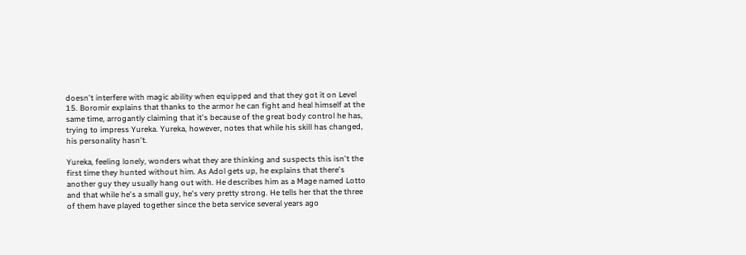doesn't interfere with magic ability when equipped and that they got it on Level 15. Boromir explains that thanks to the armor he can fight and heal himself at the same time, arrogantly claiming that it's because of the great body control he has, trying to impress Yureka. Yureka, however, notes that while his skill has changed, his personality hasn't.

Yureka, feeling lonely, wonders what they are thinking and suspects this isn't the first time they hunted without him. As Adol gets up, he explains that there's another guy they usually hang out with. He describes him as a Mage named Lotto and that while he's a small guy, he's very pretty strong. He tells her that the three of them have played together since the beta service several years ago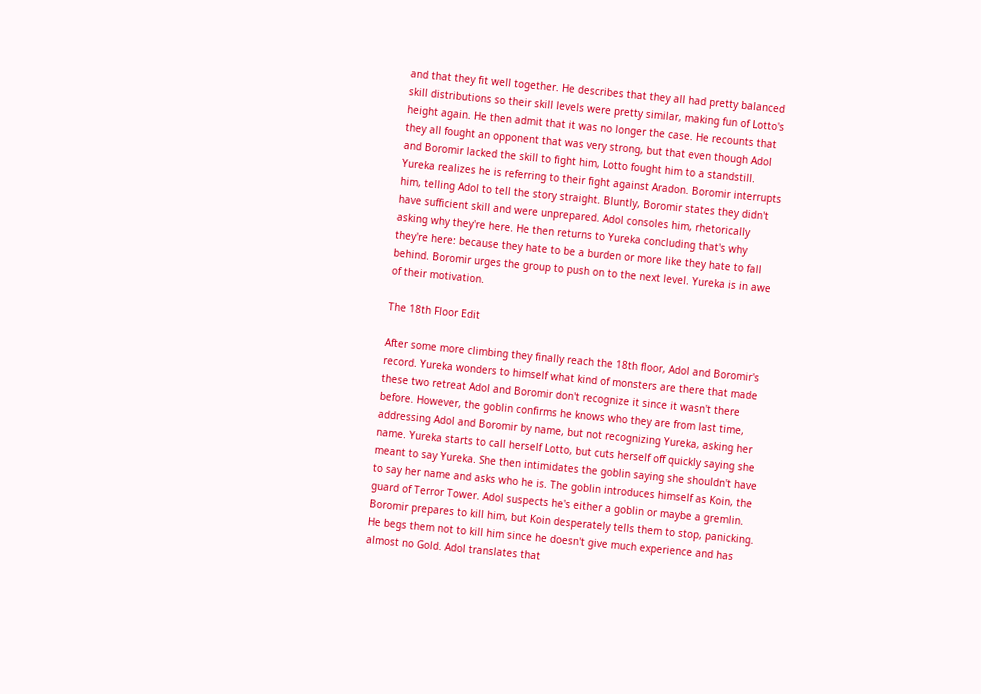and that they fit well together. He describes that they all had pretty balanced skill distributions so their skill levels were pretty similar, making fun of Lotto's height again. He then admit that it was no longer the case. He recounts that they all fought an opponent that was very strong, but that even though Adol and Boromir lacked the skill to fight him, Lotto fought him to a standstill. Yureka realizes he is referring to their fight against Aradon. Boromir interrupts him, telling Adol to tell the story straight. Bluntly, Boromir states they didn't have sufficient skill and were unprepared. Adol consoles him, rhetorically asking why they're here. He then returns to Yureka concluding that's why they're here: because they hate to be a burden or more like they hate to fall behind. Boromir urges the group to push on to the next level. Yureka is in awe of their motivation.

The 18th Floor Edit

After some more climbing they finally reach the 18th floor, Adol and Boromir's record. Yureka wonders to himself what kind of monsters are there that made these two retreat Adol and Boromir don't recognize it since it wasn't there before. However, the goblin confirms he knows who they are from last time, addressing Adol and Boromir by name, but not recognizing Yureka, asking her name. Yureka starts to call herself Lotto, but cuts herself off quickly saying she meant to say Yureka. She then intimidates the goblin saying she shouldn't have to say her name and asks who he is. The goblin introduces himself as Koin, the guard of Terror Tower. Adol suspects he's either a goblin or maybe a gremlin. Boromir prepares to kill him, but Koin desperately tells them to stop, panicking. He begs them not to kill him since he doesn't give much experience and has almost no Gold. Adol translates that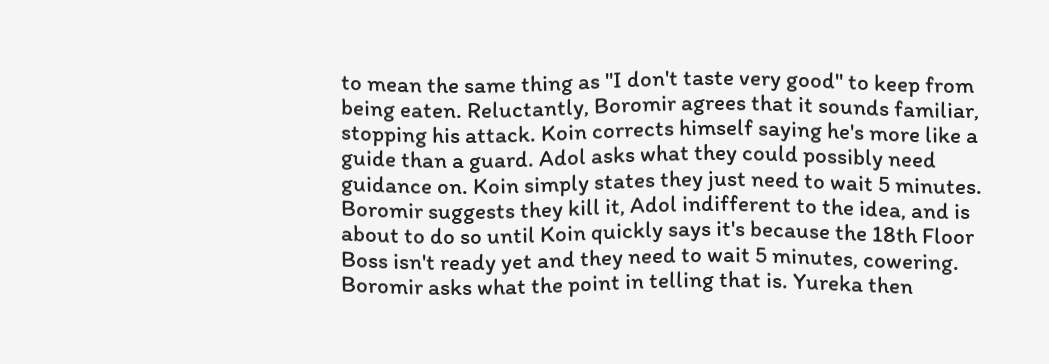to mean the same thing as "I don't taste very good" to keep from being eaten. Reluctantly, Boromir agrees that it sounds familiar, stopping his attack. Koin corrects himself saying he's more like a guide than a guard. Adol asks what they could possibly need guidance on. Koin simply states they just need to wait 5 minutes. Boromir suggests they kill it, Adol indifferent to the idea, and is about to do so until Koin quickly says it's because the 18th Floor Boss isn't ready yet and they need to wait 5 minutes, cowering. Boromir asks what the point in telling that is. Yureka then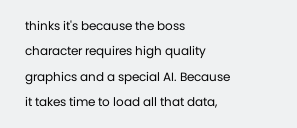thinks it's because the boss character requires high quality graphics and a special AI. Because it takes time to load all that data,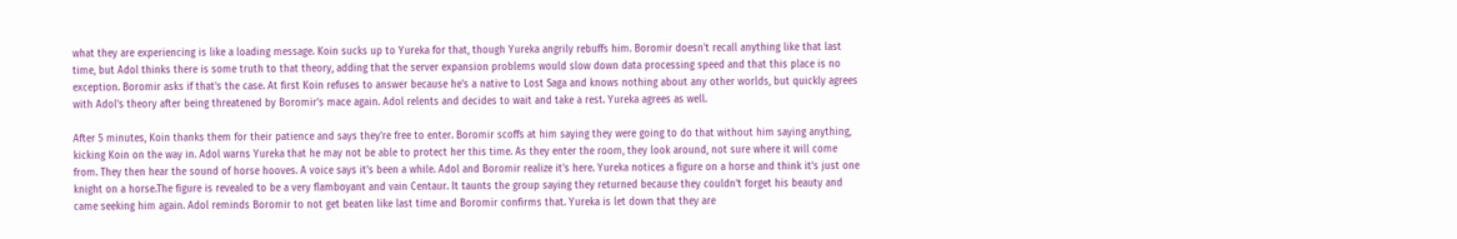what they are experiencing is like a loading message. Koin sucks up to Yureka for that, though Yureka angrily rebuffs him. Boromir doesn't recall anything like that last time, but Adol thinks there is some truth to that theory, adding that the server expansion problems would slow down data processing speed and that this place is no exception. Boromir asks if that's the case. At first Koin refuses to answer because he's a native to Lost Saga and knows nothing about any other worlds, but quickly agrees with Adol's theory after being threatened by Boromir's mace again. Adol relents and decides to wait and take a rest. Yureka agrees as well.

After 5 minutes, Koin thanks them for their patience and says they're free to enter. Boromir scoffs at him saying they were going to do that without him saying anything, kicking Koin on the way in. Adol warns Yureka that he may not be able to protect her this time. As they enter the room, they look around, not sure where it will come from. They then hear the sound of horse hooves. A voice says it's been a while. Adol and Boromir realize it's here. Yureka notices a figure on a horse and think it's just one knight on a horse.The figure is revealed to be a very flamboyant and vain Centaur. It taunts the group saying they returned because they couldn't forget his beauty and came seeking him again. Adol reminds Boromir to not get beaten like last time and Boromir confirms that. Yureka is let down that they are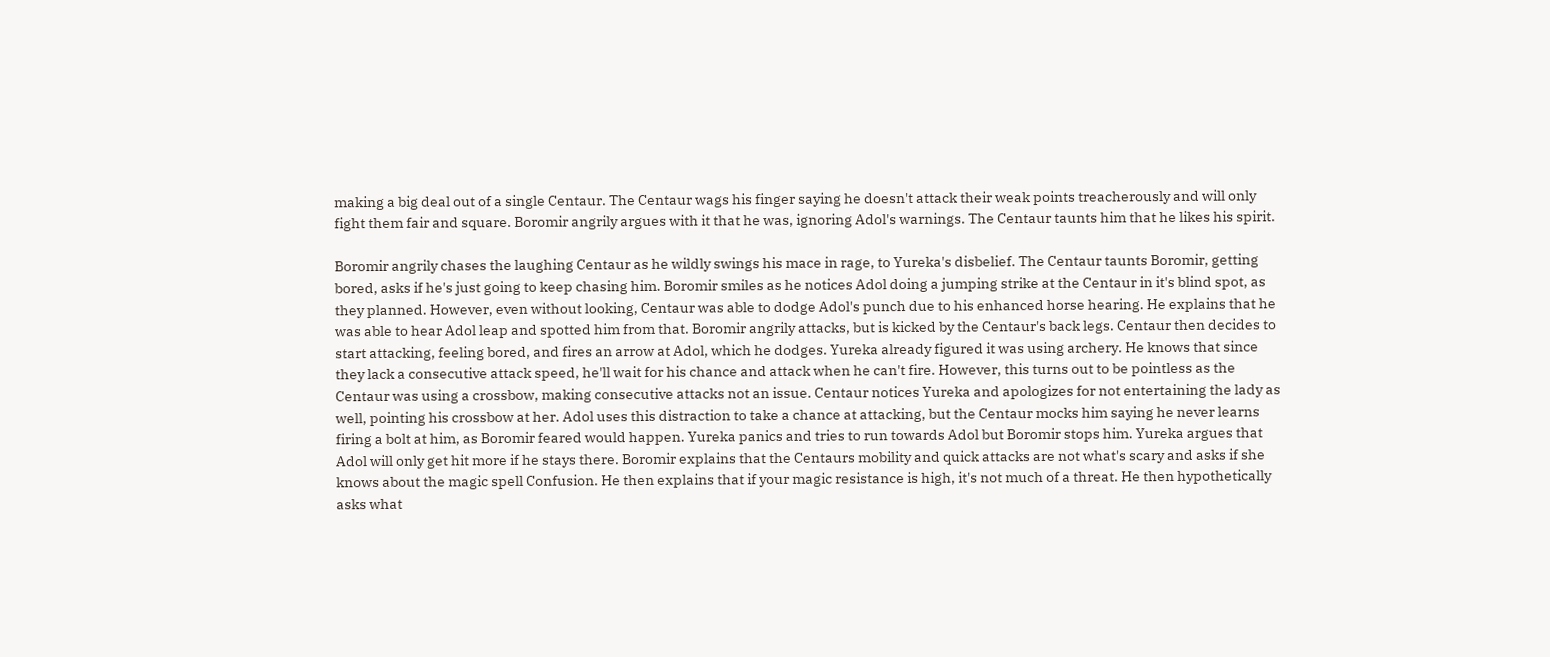making a big deal out of a single Centaur. The Centaur wags his finger saying he doesn't attack their weak points treacherously and will only fight them fair and square. Boromir angrily argues with it that he was, ignoring Adol's warnings. The Centaur taunts him that he likes his spirit.

Boromir angrily chases the laughing Centaur as he wildly swings his mace in rage, to Yureka's disbelief. The Centaur taunts Boromir, getting bored, asks if he's just going to keep chasing him. Boromir smiles as he notices Adol doing a jumping strike at the Centaur in it's blind spot, as they planned. However, even without looking, Centaur was able to dodge Adol's punch due to his enhanced horse hearing. He explains that he was able to hear Adol leap and spotted him from that. Boromir angrily attacks, but is kicked by the Centaur's back legs. Centaur then decides to start attacking, feeling bored, and fires an arrow at Adol, which he dodges. Yureka already figured it was using archery. He knows that since they lack a consecutive attack speed, he'll wait for his chance and attack when he can't fire. However, this turns out to be pointless as the Centaur was using a crossbow, making consecutive attacks not an issue. Centaur notices Yureka and apologizes for not entertaining the lady as well, pointing his crossbow at her. Adol uses this distraction to take a chance at attacking, but the Centaur mocks him saying he never learns firing a bolt at him, as Boromir feared would happen. Yureka panics and tries to run towards Adol but Boromir stops him. Yureka argues that Adol will only get hit more if he stays there. Boromir explains that the Centaurs mobility and quick attacks are not what's scary and asks if she knows about the magic spell Confusion. He then explains that if your magic resistance is high, it's not much of a threat. He then hypothetically asks what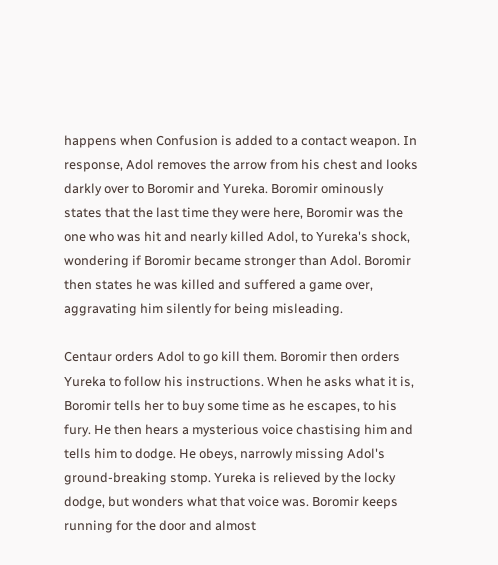happens when Confusion is added to a contact weapon. In response, Adol removes the arrow from his chest and looks darkly over to Boromir and Yureka. Boromir ominously states that the last time they were here, Boromir was the one who was hit and nearly killed Adol, to Yureka's shock, wondering if Boromir became stronger than Adol. Boromir then states he was killed and suffered a game over, aggravating him silently for being misleading.

Centaur orders Adol to go kill them. Boromir then orders Yureka to follow his instructions. When he asks what it is, Boromir tells her to buy some time as he escapes, to his fury. He then hears a mysterious voice chastising him and tells him to dodge. He obeys, narrowly missing Adol's ground-breaking stomp. Yureka is relieved by the locky dodge, but wonders what that voice was. Boromir keeps running for the door and almost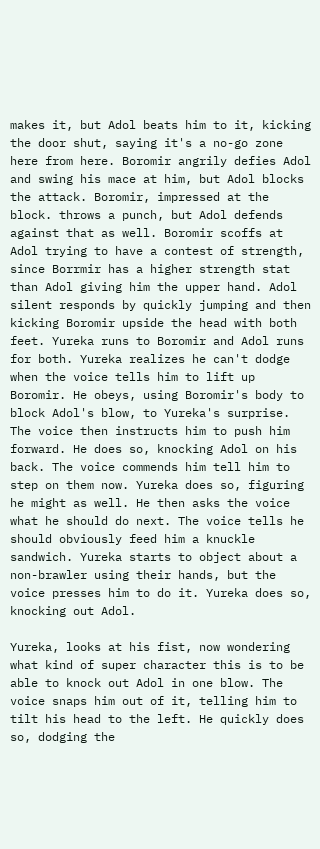makes it, but Adol beats him to it, kicking the door shut, saying it's a no-go zone here from here. Boromir angrily defies Adol and swing his mace at him, but Adol blocks the attack. Boromir, impressed at the block. throws a punch, but Adol defends against that as well. Boromir scoffs at Adol trying to have a contest of strength, since Borrmir has a higher strength stat than Adol giving him the upper hand. Adol silent responds by quickly jumping and then kicking Boromir upside the head with both feet. Yureka runs to Boromir and Adol runs for both. Yureka realizes he can't dodge when the voice tells him to lift up Boromir. He obeys, using Boromir's body to block Adol's blow, to Yureka's surprise. The voice then instructs him to push him forward. He does so, knocking Adol on his back. The voice commends him tell him to step on them now. Yureka does so, figuring he might as well. He then asks the voice what he should do next. The voice tells he should obviously feed him a knuckle sandwich. Yureka starts to object about a non-brawler using their hands, but the voice presses him to do it. Yureka does so, knocking out Adol.

Yureka, looks at his fist, now wondering what kind of super character this is to be able to knock out Adol in one blow. The voice snaps him out of it, telling him to tilt his head to the left. He quickly does so, dodging the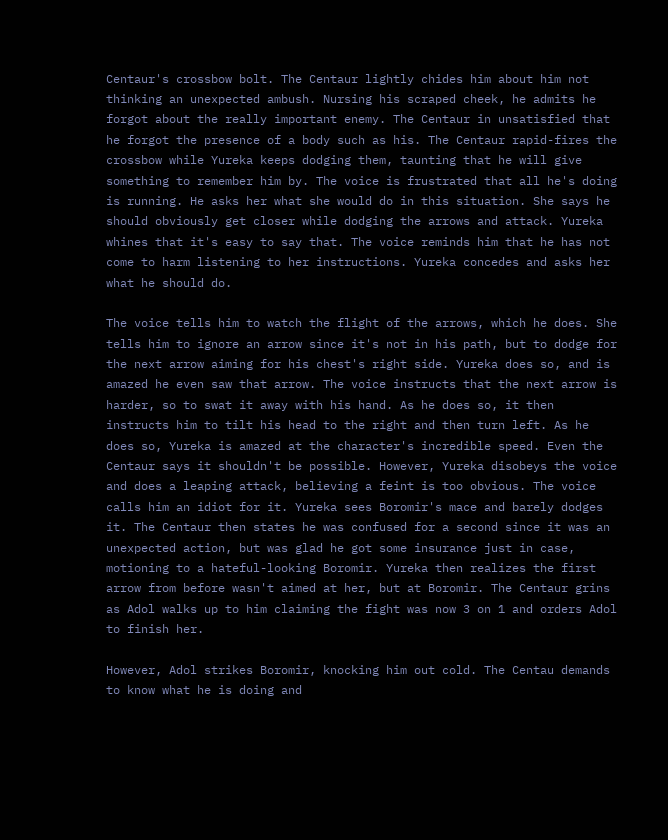Centaur's crossbow bolt. The Centaur lightly chides him about him not thinking an unexpected ambush. Nursing his scraped cheek, he admits he forgot about the really important enemy. The Centaur in unsatisfied that he forgot the presence of a body such as his. The Centaur rapid-fires the crossbow while Yureka keeps dodging them, taunting that he will give something to remember him by. The voice is frustrated that all he's doing is running. He asks her what she would do in this situation. She says he should obviously get closer while dodging the arrows and attack. Yureka whines that it's easy to say that. The voice reminds him that he has not come to harm listening to her instructions. Yureka concedes and asks her what he should do.

The voice tells him to watch the flight of the arrows, which he does. She tells him to ignore an arrow since it's not in his path, but to dodge for the next arrow aiming for his chest's right side. Yureka does so, and is amazed he even saw that arrow. The voice instructs that the next arrow is harder, so to swat it away with his hand. As he does so, it then instructs him to tilt his head to the right and then turn left. As he does so, Yureka is amazed at the character's incredible speed. Even the Centaur says it shouldn't be possible. However, Yureka disobeys the voice and does a leaping attack, believing a feint is too obvious. The voice calls him an idiot for it. Yureka sees Boromir's mace and barely dodges it. The Centaur then states he was confused for a second since it was an unexpected action, but was glad he got some insurance just in case, motioning to a hateful-looking Boromir. Yureka then realizes the first arrow from before wasn't aimed at her, but at Boromir. The Centaur grins as Adol walks up to him claiming the fight was now 3 on 1 and orders Adol to finish her.

However, Adol strikes Boromir, knocking him out cold. The Centau demands to know what he is doing and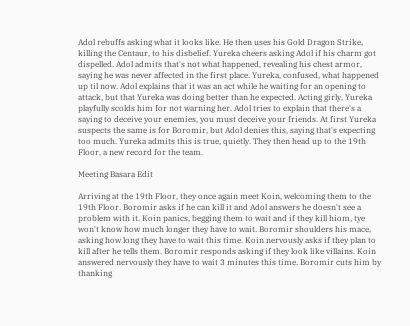Adol rebuffs asking what it looks like. He then uses his Gold Dragon Strike, killing the Centaur, to his disbelief. Yureka cheers asking Adol if his charm got dispelled. Adol admits that's not what happened, revealing his chest armor, saying he was never affected in the first place. Yureka, confused, what happened up til now. Adol explains that it was an act while he waiting for an opening to attack, but that Yureka was doing better than he expected. Acting girly, Yureka playfully scolds him for not warning her. Adol tries to explain that there's a saying to deceive your enemies, you must deceive your friends. At first Yureka suspects the same is for Boromir, but Adol denies this, saying that's expecting too much. Yureka admits this is true, quietly. They then head up to the 19th Floor, a new record for the team.

Meeting Basara Edit

Arriving at the 19th Floor, they once again meet Koin, welcoming them to the 19th Floor. Boromir asks if he can kill it and Adol answers he doesn't see a problem with it. Koin panics, begging them to wait and if they kill hiom, tye won't know how much longer they have to wait. Boromir shoulders his mace, asking how long they have to wait this time. Koin nervously asks if they plan to kill after he tells them. Boromir responds asking if they look like villains. Koin answered nervously they have to wait 3 minutes this time. Boromir cuts him by thanking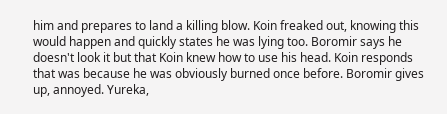him and prepares to land a killing blow. Koin freaked out, knowing this would happen and quickly states he was lying too. Boromir says he doesn't look it but that Koin knew how to use his head. Koin responds that was because he was obviously burned once before. Boromir gives up, annoyed. Yureka,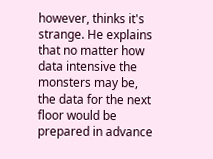however, thinks it's strange. He explains that no matter how data intensive the monsters may be, the data for the next floor would be prepared in advance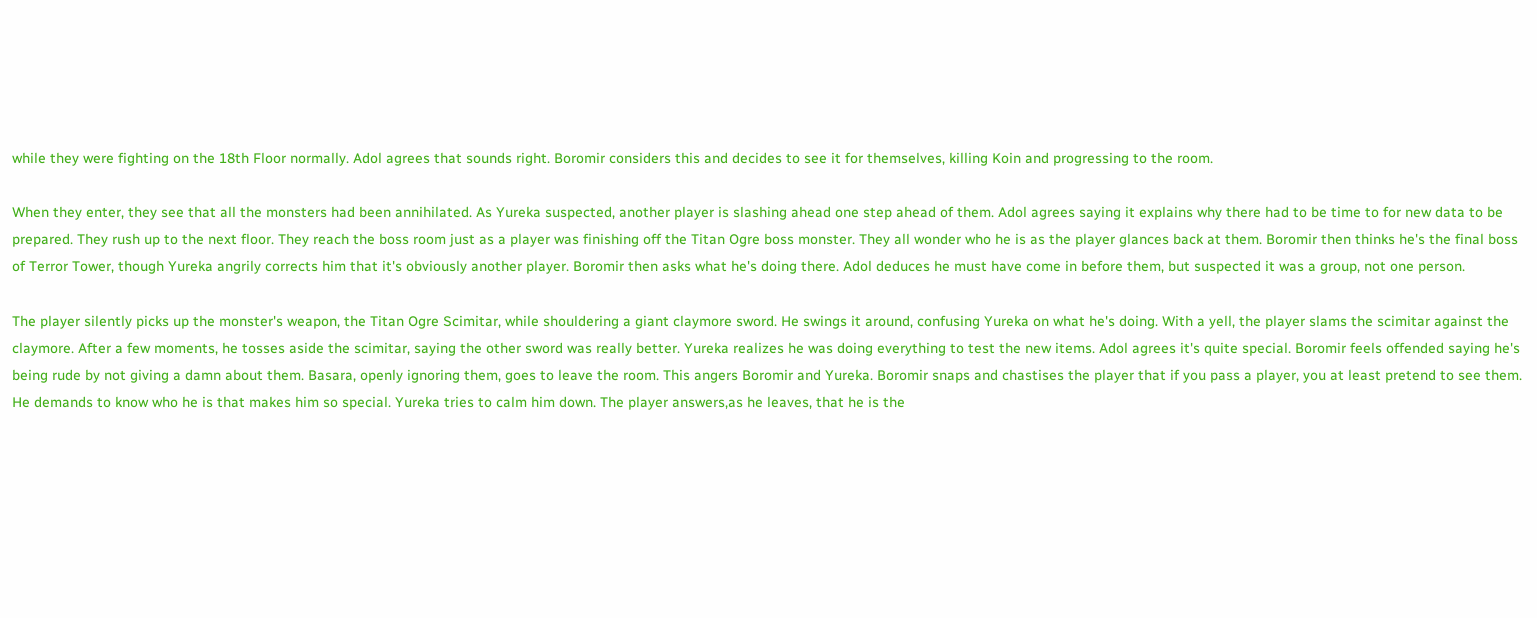while they were fighting on the 18th Floor normally. Adol agrees that sounds right. Boromir considers this and decides to see it for themselves, killing Koin and progressing to the room.

When they enter, they see that all the monsters had been annihilated. As Yureka suspected, another player is slashing ahead one step ahead of them. Adol agrees saying it explains why there had to be time to for new data to be prepared. They rush up to the next floor. They reach the boss room just as a player was finishing off the Titan Ogre boss monster. They all wonder who he is as the player glances back at them. Boromir then thinks he's the final boss of Terror Tower, though Yureka angrily corrects him that it's obviously another player. Boromir then asks what he's doing there. Adol deduces he must have come in before them, but suspected it was a group, not one person.

The player silently picks up the monster's weapon, the Titan Ogre Scimitar, while shouldering a giant claymore sword. He swings it around, confusing Yureka on what he's doing. With a yell, the player slams the scimitar against the claymore. After a few moments, he tosses aside the scimitar, saying the other sword was really better. Yureka realizes he was doing everything to test the new items. Adol agrees it's quite special. Boromir feels offended saying he's being rude by not giving a damn about them. Basara, openly ignoring them, goes to leave the room. This angers Boromir and Yureka. Boromir snaps and chastises the player that if you pass a player, you at least pretend to see them. He demands to know who he is that makes him so special. Yureka tries to calm him down. The player answers,as he leaves, that he is the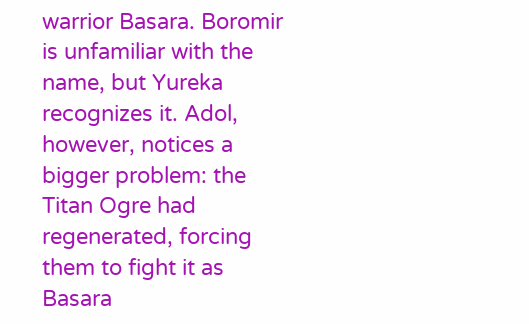warrior Basara. Boromir is unfamiliar with the name, but Yureka recognizes it. Adol, however, notices a bigger problem: the Titan Ogre had regenerated, forcing them to fight it as Basara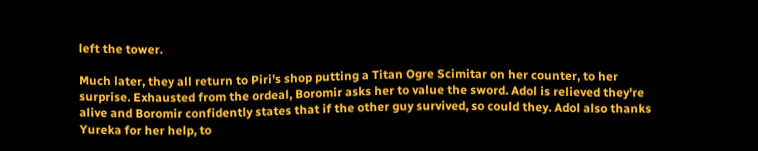left the tower.

Much later, they all return to Piri's shop putting a Titan Ogre Scimitar on her counter, to her surprise. Exhausted from the ordeal, Boromir asks her to value the sword. Adol is relieved they're alive and Boromir confidently states that if the other guy survived, so could they. Adol also thanks Yureka for her help, to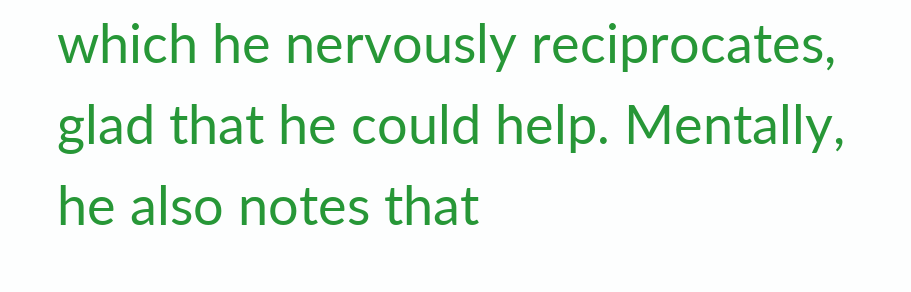which he nervously reciprocates, glad that he could help. Mentally, he also notes that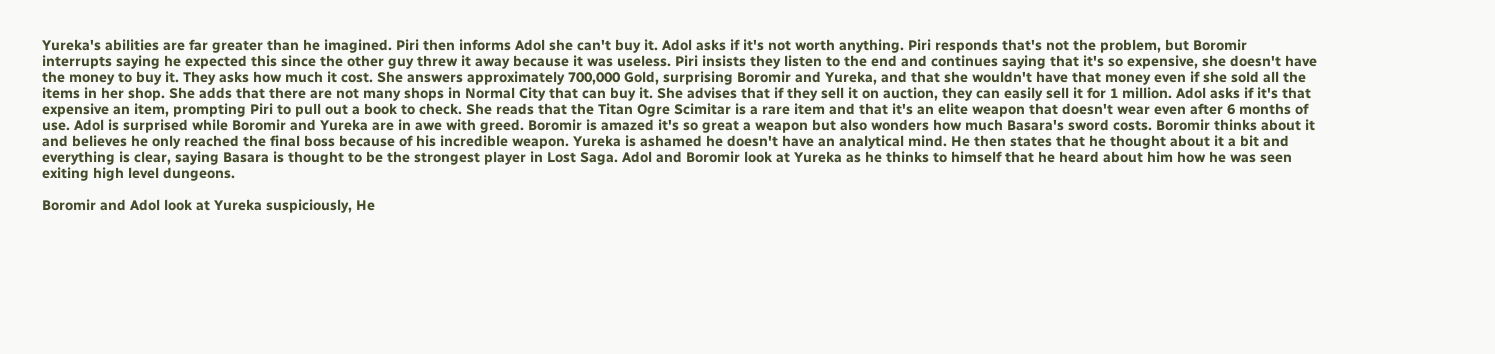Yureka's abilities are far greater than he imagined. Piri then informs Adol she can't buy it. Adol asks if it's not worth anything. Piri responds that's not the problem, but Boromir interrupts saying he expected this since the other guy threw it away because it was useless. Piri insists they listen to the end and continues saying that it's so expensive, she doesn't have the money to buy it. They asks how much it cost. She answers approximately 700,000 Gold, surprising Boromir and Yureka, and that she wouldn't have that money even if she sold all the items in her shop. She adds that there are not many shops in Normal City that can buy it. She advises that if they sell it on auction, they can easily sell it for 1 million. Adol asks if it's that expensive an item, prompting Piri to pull out a book to check. She reads that the Titan Ogre Scimitar is a rare item and that it's an elite weapon that doesn't wear even after 6 months of use. Adol is surprised while Boromir and Yureka are in awe with greed. Boromir is amazed it's so great a weapon but also wonders how much Basara's sword costs. Boromir thinks about it and believes he only reached the final boss because of his incredible weapon. Yureka is ashamed he doesn't have an analytical mind. He then states that he thought about it a bit and everything is clear, saying Basara is thought to be the strongest player in Lost Saga. Adol and Boromir look at Yureka as he thinks to himself that he heard about him how he was seen exiting high level dungeons.

Boromir and Adol look at Yureka suspiciously, He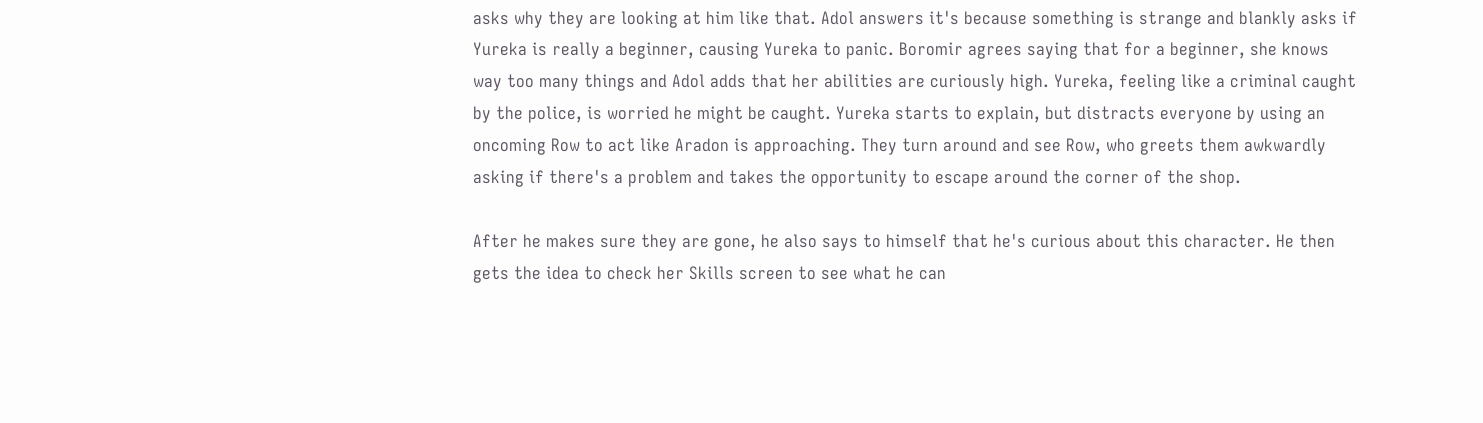asks why they are looking at him like that. Adol answers it's because something is strange and blankly asks if Yureka is really a beginner, causing Yureka to panic. Boromir agrees saying that for a beginner, she knows way too many things and Adol adds that her abilities are curiously high. Yureka, feeling like a criminal caught by the police, is worried he might be caught. Yureka starts to explain, but distracts everyone by using an oncoming Row to act like Aradon is approaching. They turn around and see Row, who greets them awkwardly asking if there's a problem and takes the opportunity to escape around the corner of the shop.

After he makes sure they are gone, he also says to himself that he's curious about this character. He then gets the idea to check her Skills screen to see what he can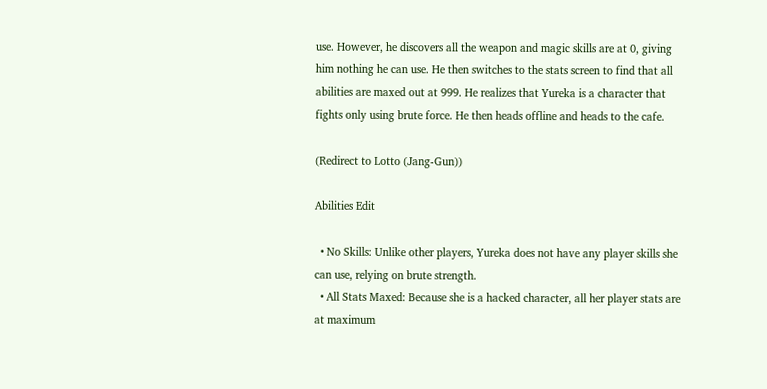use. However, he discovers all the weapon and magic skills are at 0, giving him nothing he can use. He then switches to the stats screen to find that all abilities are maxed out at 999. He realizes that Yureka is a character that fights only using brute force. He then heads offline and heads to the cafe.

(Redirect to Lotto (Jang-Gun))

Abilities Edit

  • No Skills: Unlike other players, Yureka does not have any player skills she can use, relying on brute strength.
  • All Stats Maxed: Because she is a hacked character, all her player stats are at maximum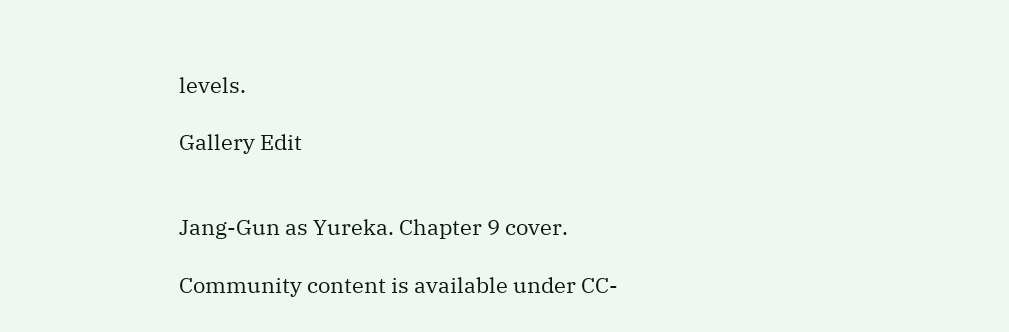levels.

Gallery Edit


Jang-Gun as Yureka. Chapter 9 cover.

Community content is available under CC-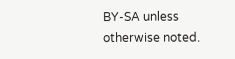BY-SA unless otherwise noted.